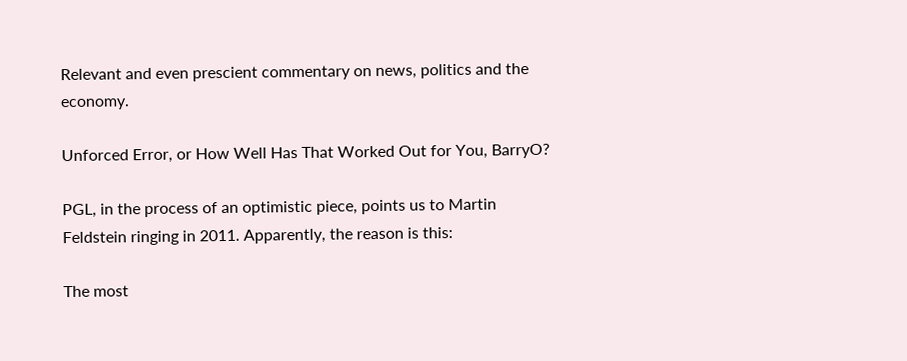Relevant and even prescient commentary on news, politics and the economy.

Unforced Error, or How Well Has That Worked Out for You, BarryO?

PGL, in the process of an optimistic piece, points us to Martin Feldstein ringing in 2011. Apparently, the reason is this:

The most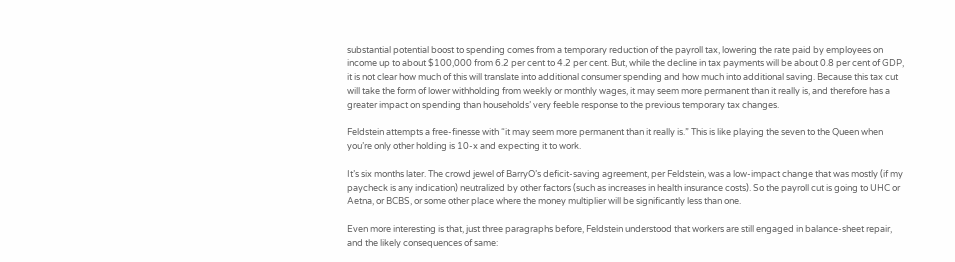substantial potential boost to spending comes from a temporary reduction of the payroll tax, lowering the rate paid by employees on income up to about $100,000 from 6.2 per cent to 4.2 per cent. But, while the decline in tax payments will be about 0.8 per cent of GDP, it is not clear how much of this will translate into additional consumer spending and how much into additional saving. Because this tax cut will take the form of lower withholding from weekly or monthly wages, it may seem more permanent than it really is, and therefore has a greater impact on spending than households’ very feeble response to the previous temporary tax changes.

Feldstein attempts a free-finesse with “it may seem more permanent than it really is.” This is like playing the seven to the Queen when you’re only other holding is 10-x and expecting it to work.

It’s six months later. The crowd jewel of BarryO’s deficit-saving agreement, per Feldstein, was a low-impact change that was mostly (if my paycheck is any indication) neutralized by other factors (such as increases in health insurance costs). So the payroll cut is going to UHC or Aetna, or BCBS, or some other place where the money multiplier will be significantly less than one.

Even more interesting is that, just three paragraphs before, Feldstein understood that workers are still engaged in balance-sheet repair, and the likely consequences of same: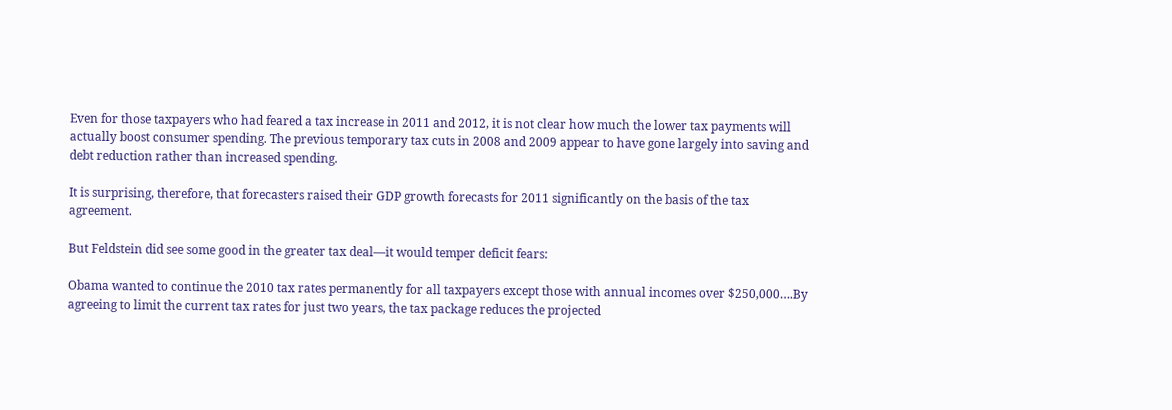Even for those taxpayers who had feared a tax increase in 2011 and 2012, it is not clear how much the lower tax payments will actually boost consumer spending. The previous temporary tax cuts in 2008 and 2009 appear to have gone largely into saving and debt reduction rather than increased spending.

It is surprising, therefore, that forecasters raised their GDP growth forecasts for 2011 significantly on the basis of the tax agreement.

But Feldstein did see some good in the greater tax deal—it would temper deficit fears:

Obama wanted to continue the 2010 tax rates permanently for all taxpayers except those with annual incomes over $250,000….By agreeing to limit the current tax rates for just two years, the tax package reduces the projected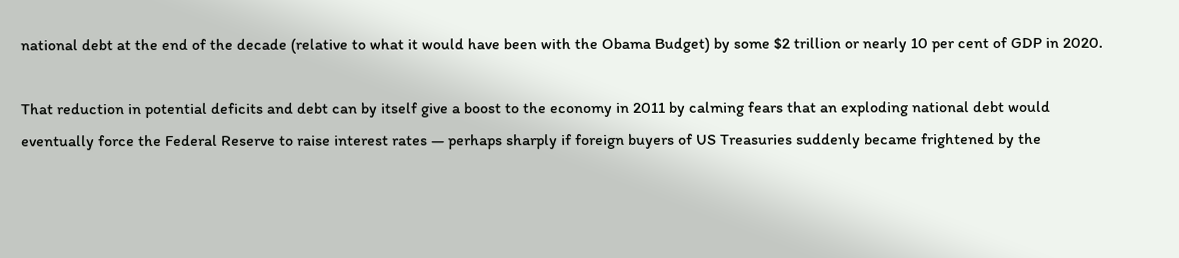national debt at the end of the decade (relative to what it would have been with the Obama Budget) by some $2 trillion or nearly 10 per cent of GDP in 2020.

That reduction in potential deficits and debt can by itself give a boost to the economy in 2011 by calming fears that an exploding national debt would eventually force the Federal Reserve to raise interest rates — perhaps sharply if foreign buyers of US Treasuries suddenly became frightened by the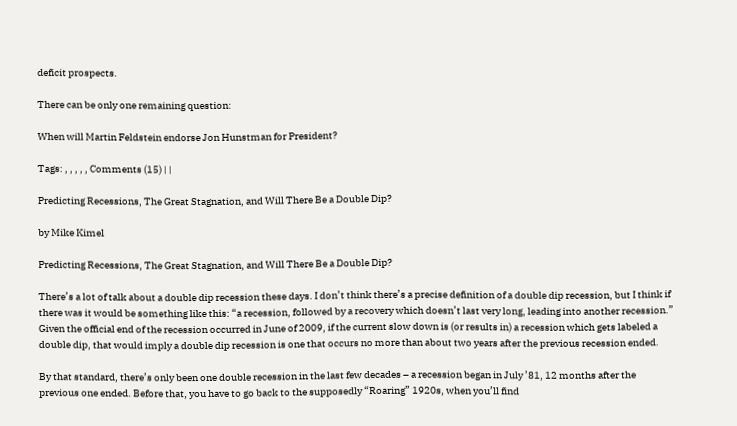deficit prospects.

There can be only one remaining question:

When will Martin Feldstein endorse Jon Hunstman for President?

Tags: , , , , , Comments (15) | |

Predicting Recessions, The Great Stagnation, and Will There Be a Double Dip?

by Mike Kimel

Predicting Recessions, The Great Stagnation, and Will There Be a Double Dip?

There’s a lot of talk about a double dip recession these days. I don’t think there’s a precise definition of a double dip recession, but I think if there was it would be something like this: “a recession, followed by a recovery which doesn’t last very long, leading into another recession.” Given the official end of the recession occurred in June of 2009, if the current slow down is (or results in) a recession which gets labeled a double dip, that would imply a double dip recession is one that occurs no more than about two years after the previous recession ended.

By that standard, there’s only been one double recession in the last few decades – a recession began in July ’81, 12 months after the previous one ended. Before that, you have to go back to the supposedly “Roaring” 1920s, when you’ll find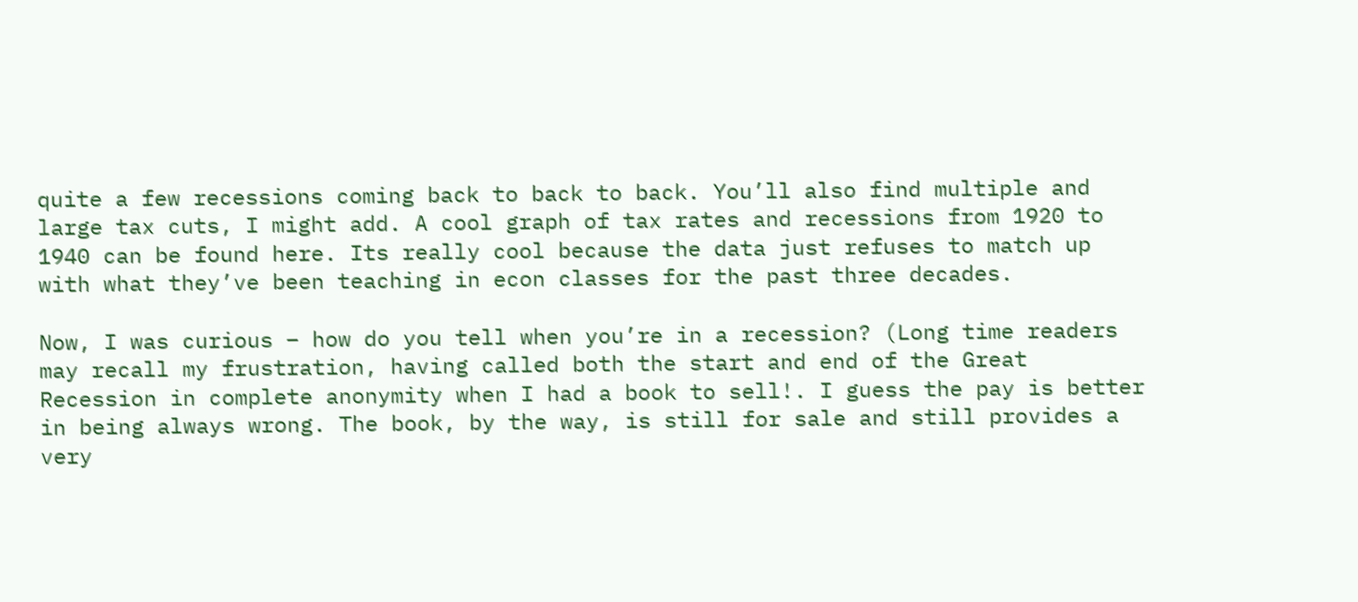quite a few recessions coming back to back to back. You’ll also find multiple and large tax cuts, I might add. A cool graph of tax rates and recessions from 1920 to 1940 can be found here. Its really cool because the data just refuses to match up with what they’ve been teaching in econ classes for the past three decades.

Now, I was curious – how do you tell when you’re in a recession? (Long time readers may recall my frustration, having called both the start and end of the Great Recession in complete anonymity when I had a book to sell!. I guess the pay is better in being always wrong. The book, by the way, is still for sale and still provides a very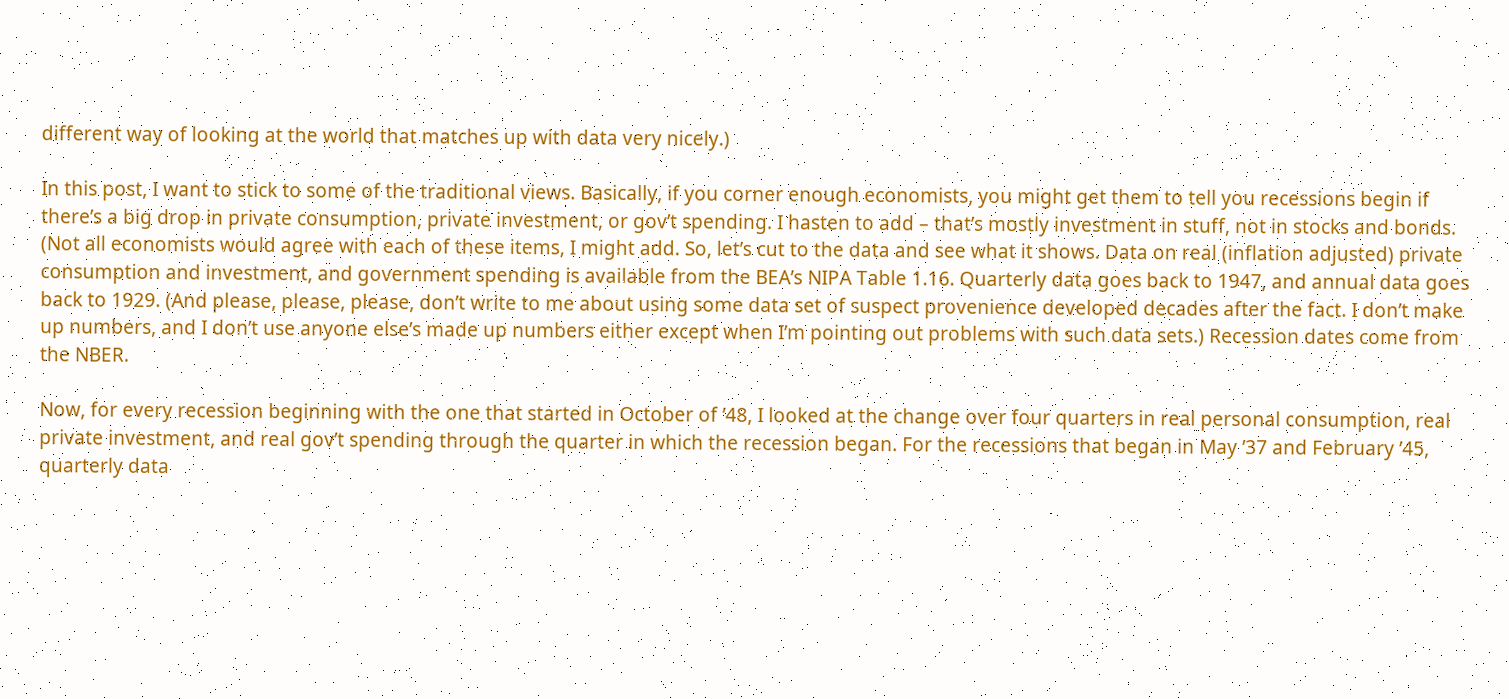different way of looking at the world that matches up with data very nicely.)

In this post, I want to stick to some of the traditional views. Basically, if you corner enough economists, you might get them to tell you recessions begin if there’s a big drop in private consumption, private investment, or gov’t spending. I hasten to add – that’s mostly investment in stuff, not in stocks and bonds. (Not all economists would agree with each of these items, I might add. So, let’s cut to the data and see what it shows. Data on real (inflation adjusted) private consumption and investment, and government spending is available from the BEA’s NIPA Table 1.16. Quarterly data goes back to 1947, and annual data goes back to 1929. (And please, please, please, don’t write to me about using some data set of suspect provenience developed decades after the fact. I don’t make up numbers, and I don’t use anyone else’s made up numbers either except when I’m pointing out problems with such data sets.) Recession dates come from the NBER.

Now, for every recession beginning with the one that started in October of ’48, I looked at the change over four quarters in real personal consumption, real private investment, and real gov’t spending through the quarter in which the recession began. For the recessions that began in May ’37 and February ’45, quarterly data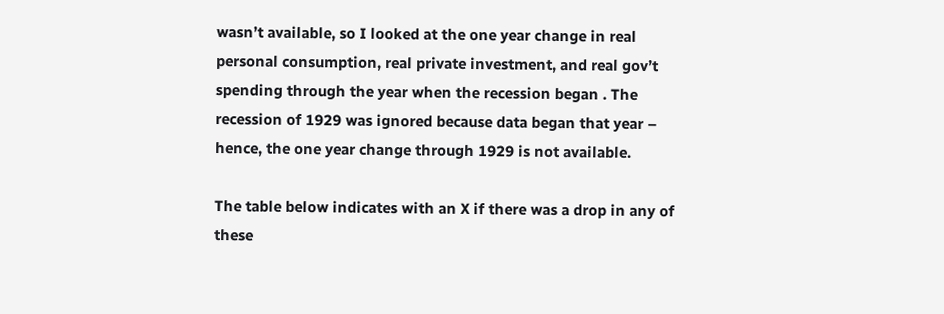wasn’t available, so I looked at the one year change in real personal consumption, real private investment, and real gov’t spending through the year when the recession began . The recession of 1929 was ignored because data began that year – hence, the one year change through 1929 is not available.

The table below indicates with an X if there was a drop in any of these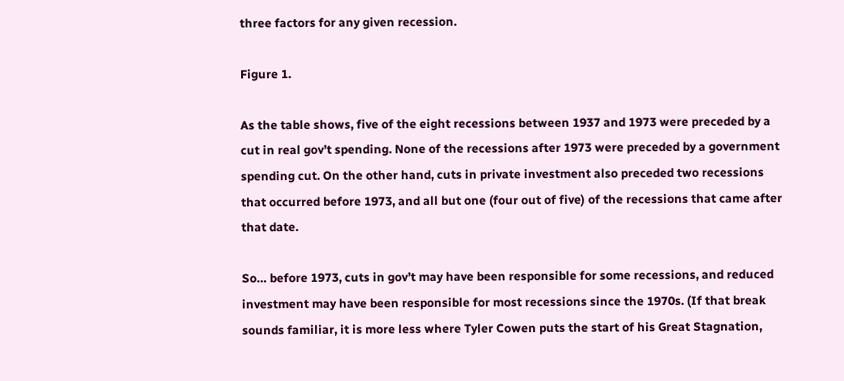three factors for any given recession.

Figure 1.

As the table shows, five of the eight recessions between 1937 and 1973 were preceded by a cut in real gov’t spending. None of the recessions after 1973 were preceded by a government spending cut. On the other hand, cuts in private investment also preceded two recessions that occurred before 1973, and all but one (four out of five) of the recessions that came after that date.

So… before 1973, cuts in gov’t may have been responsible for some recessions, and reduced investment may have been responsible for most recessions since the 1970s. (If that break sounds familiar, it is more less where Tyler Cowen puts the start of his Great Stagnation,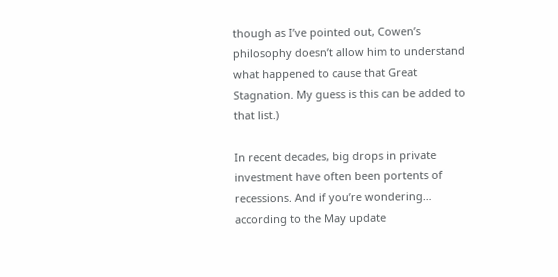though as I’ve pointed out, Cowen’s philosophy doesn’t allow him to understand what happened to cause that Great Stagnation. My guess is this can be added to that list.)

In recent decades, big drops in private investment have often been portents of recessions. And if you’re wondering… according to the May update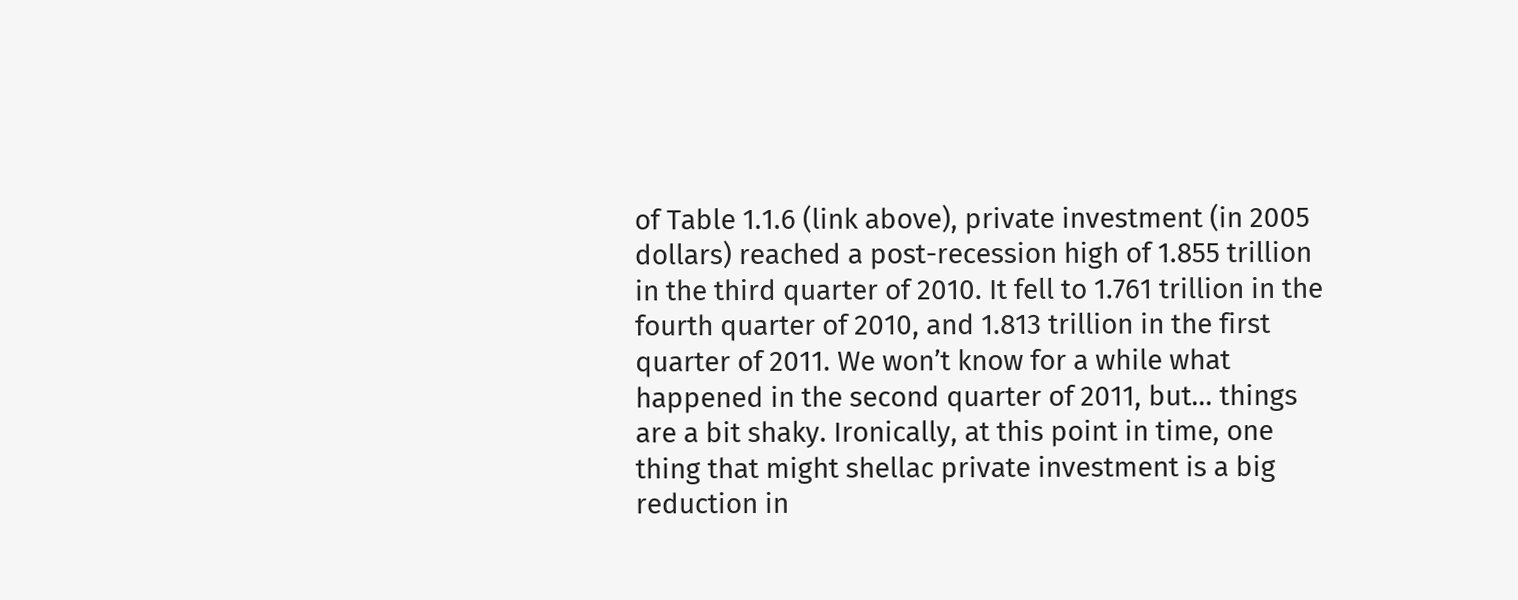of Table 1.1.6 (link above), private investment (in 2005 dollars) reached a post-recession high of 1.855 trillion in the third quarter of 2010. It fell to 1.761 trillion in the fourth quarter of 2010, and 1.813 trillion in the first quarter of 2011. We won’t know for a while what happened in the second quarter of 2011, but… things are a bit shaky. Ironically, at this point in time, one thing that might shellac private investment is a big reduction in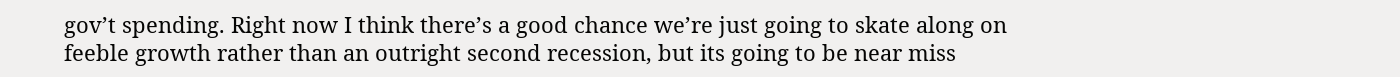gov’t spending. Right now I think there’s a good chance we’re just going to skate along on feeble growth rather than an outright second recession, but its going to be near miss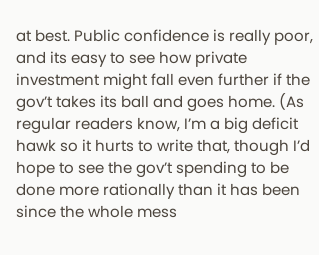at best. Public confidence is really poor, and its easy to see how private investment might fall even further if the gov’t takes its ball and goes home. (As regular readers know, I’m a big deficit hawk so it hurts to write that, though I’d hope to see the gov’t spending to be done more rationally than it has been since the whole mess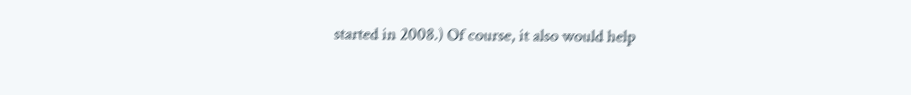started in 2008.) Of course, it also would help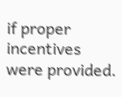if proper incentives were provided.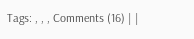Tags: , , , Comments (16) | |